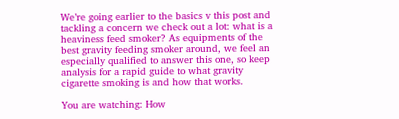We’re going earlier to the basics v this post and tackling a concern we check out a lot: what is a heaviness feed smoker? As equipments of the best gravity feeding smoker around, we feel an especially qualified to answer this one, so keep analysis for a rapid guide to what gravity cigarette smoking is and how that works.

You are watching: How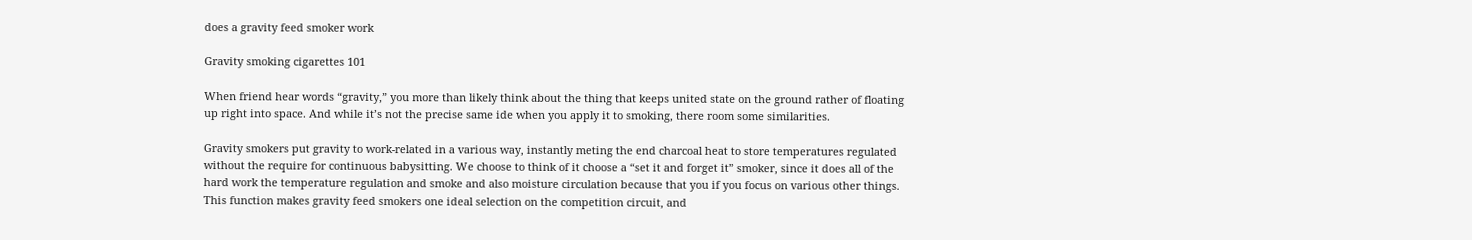does a gravity feed smoker work

Gravity smoking cigarettes 101

When friend hear words “gravity,” you more than likely think about the thing that keeps united state on the ground rather of floating up right into space. And while it’s not the precise same ide when you apply it to smoking, there room some similarities.

Gravity smokers put gravity to work-related in a various way, instantly meting the end charcoal heat to store temperatures regulated without the require for continuous babysitting. We choose to think of it choose a “set it and forget it” smoker, since it does all of the hard work the temperature regulation and smoke and also moisture circulation because that you if you focus on various other things. This function makes gravity feed smokers one ideal selection on the competition circuit, and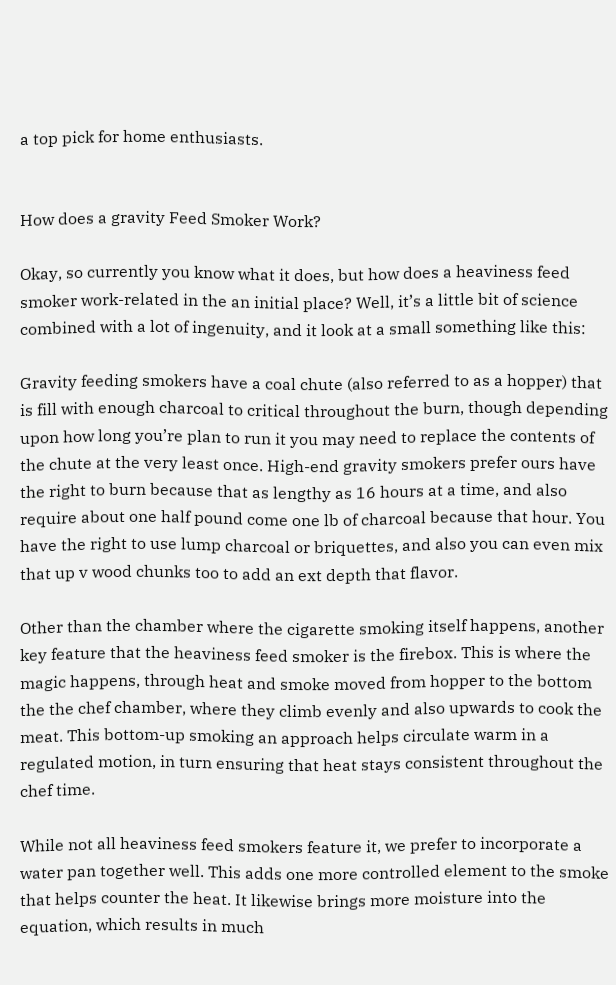a top pick for home enthusiasts.


How does a gravity Feed Smoker Work?

Okay, so currently you know what it does, but how does a heaviness feed smoker work-related in the an initial place? Well, it’s a little bit of science combined with a lot of ingenuity, and it look at a small something like this:

Gravity feeding smokers have a coal chute (also referred to as a hopper) that is fill with enough charcoal to critical throughout the burn, though depending upon how long you’re plan to run it you may need to replace the contents of the chute at the very least once. High-end gravity smokers prefer ours have the right to burn because that as lengthy as 16 hours at a time, and also require about one half pound come one lb of charcoal because that hour. You have the right to use lump charcoal or briquettes, and also you can even mix that up v wood chunks too to add an ext depth that flavor.

Other than the chamber where the cigarette smoking itself happens, another key feature that the heaviness feed smoker is the firebox. This is where the magic happens, through heat and smoke moved from hopper to the bottom the the chef chamber, where they climb evenly and also upwards to cook the meat. This bottom-up smoking an approach helps circulate warm in a regulated motion, in turn ensuring that heat stays consistent throughout the chef time.

While not all heaviness feed smokers feature it, we prefer to incorporate a water pan together well. This adds one more controlled element to the smoke that helps counter the heat. It likewise brings more moisture into the equation, which results in much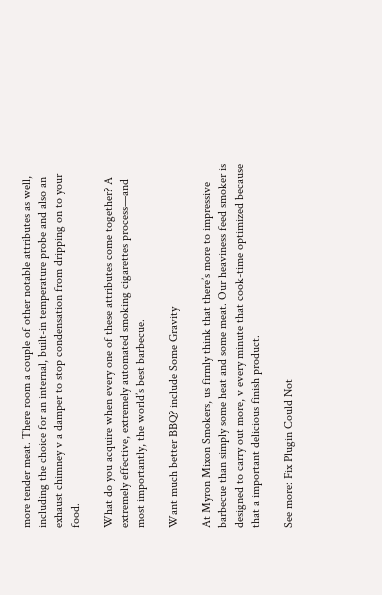more tender meat. There room a couple of other notable attributes as well, including the choice for an internal, built-in temperature probe and also an exhaust chimney v a damper to stop condensation from dripping on to your food.

What do you acquire when every one of these attributes come together? A extremely effective, extremely automated smoking cigarettes process—and most importantly, the world’s best barbecue.

Want much better BBQ? include Some Gravity

At Myron Mixon Smokers, us firmly think that there’s more to impressive barbecue than simply some heat and some meat. Our heaviness feed smoker is designed to carry out more, v every minute that cook-time optimized because that a important delicious finish product.

See more: Fix Plugin Could Not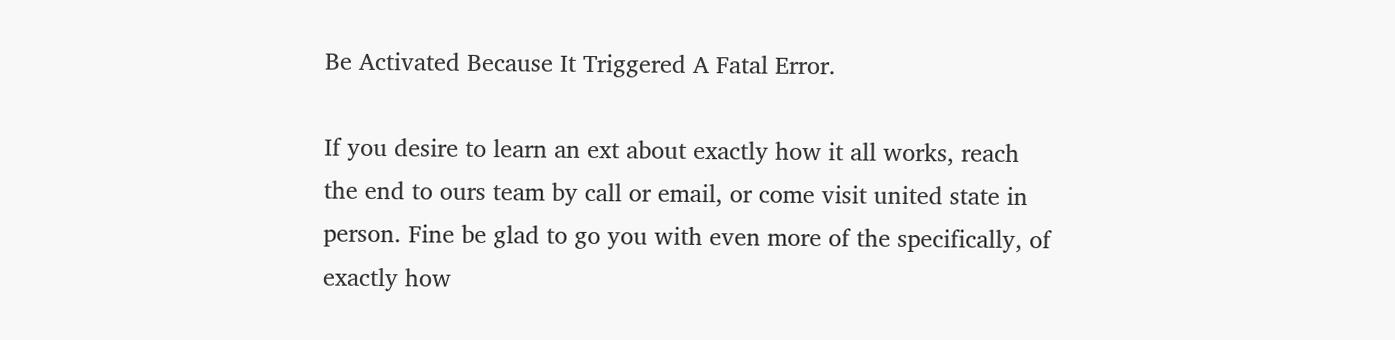Be Activated Because It Triggered A Fatal Error.

If you desire to learn an ext about exactly how it all works, reach the end to ours team by call or email, or come visit united state in person. Fine be glad to go you with even more of the specifically, of exactly how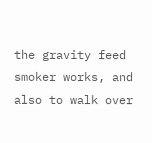the gravity feed smoker works, and also to walk over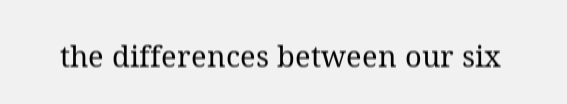the differences between our six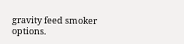gravity feed smoker options.